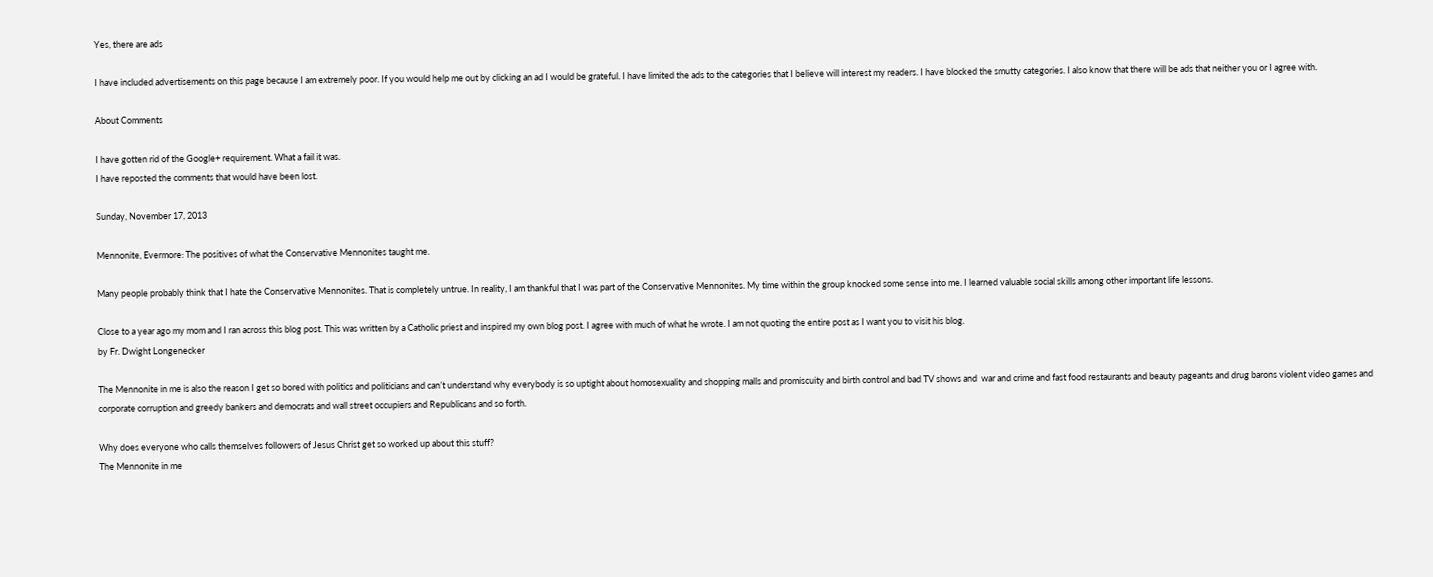Yes, there are ads

I have included advertisements on this page because I am extremely poor. If you would help me out by clicking an ad I would be grateful. I have limited the ads to the categories that I believe will interest my readers. I have blocked the smutty categories. I also know that there will be ads that neither you or I agree with.

About Comments

I have gotten rid of the Google+ requirement. What a fail it was.
I have reposted the comments that would have been lost.

Sunday, November 17, 2013

Mennonite, Evermore: The positives of what the Conservative Mennonites taught me.

Many people probably think that I hate the Conservative Mennonites. That is completely untrue. In reality, I am thankful that I was part of the Conservative Mennonites. My time within the group knocked some sense into me. I learned valuable social skills among other important life lessons.

Close to a year ago my mom and I ran across this blog post. This was written by a Catholic priest and inspired my own blog post. I agree with much of what he wrote. I am not quoting the entire post as I want you to visit his blog.
by Fr. Dwight Longenecker

The Mennonite in me is also the reason I get so bored with politics and politicians and can’t understand why everybody is so uptight about homosexuality and shopping malls and promiscuity and birth control and bad TV shows and  war and crime and fast food restaurants and beauty pageants and drug barons violent video games and corporate corruption and greedy bankers and democrats and wall street occupiers and Republicans and so forth.

Why does everyone who calls themselves followers of Jesus Christ get so worked up about this stuff?
The Mennonite in me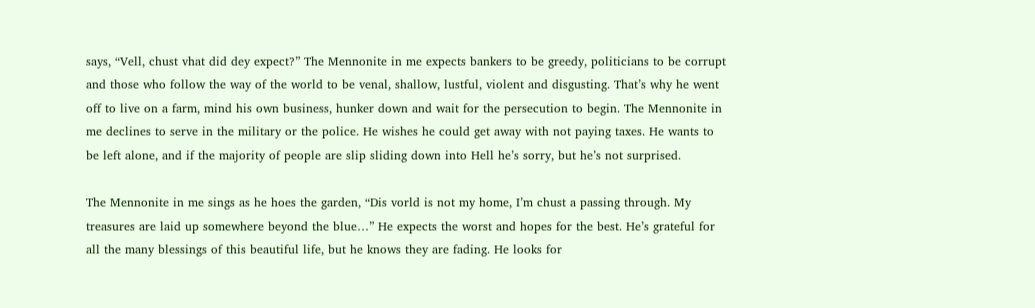says, “Vell, chust vhat did dey expect?” The Mennonite in me expects bankers to be greedy, politicians to be corrupt and those who follow the way of the world to be venal, shallow, lustful, violent and disgusting. That’s why he went off to live on a farm, mind his own business, hunker down and wait for the persecution to begin. The Mennonite in me declines to serve in the military or the police. He wishes he could get away with not paying taxes. He wants to be left alone, and if the majority of people are slip sliding down into Hell he’s sorry, but he’s not surprised.

The Mennonite in me sings as he hoes the garden, “Dis vorld is not my home, I’m chust a passing through. My treasures are laid up somewhere beyond the blue…” He expects the worst and hopes for the best. He’s grateful for all the many blessings of this beautiful life, but he knows they are fading. He looks for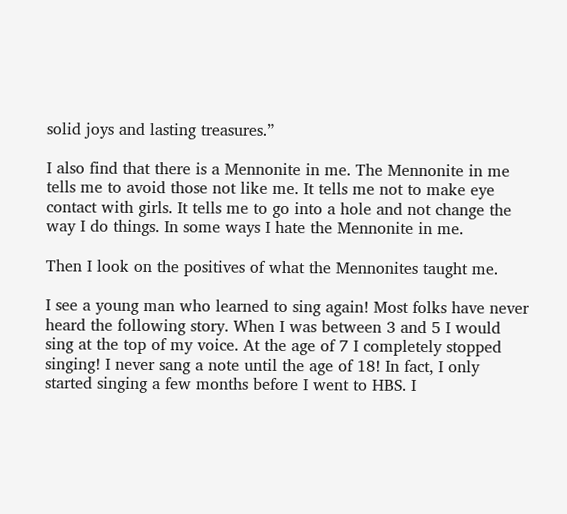solid joys and lasting treasures.”

I also find that there is a Mennonite in me. The Mennonite in me tells me to avoid those not like me. It tells me not to make eye contact with girls. It tells me to go into a hole and not change the way I do things. In some ways I hate the Mennonite in me.

Then I look on the positives of what the Mennonites taught me.

I see a young man who learned to sing again! Most folks have never heard the following story. When I was between 3 and 5 I would sing at the top of my voice. At the age of 7 I completely stopped singing! I never sang a note until the age of 18! In fact, I only started singing a few months before I went to HBS. I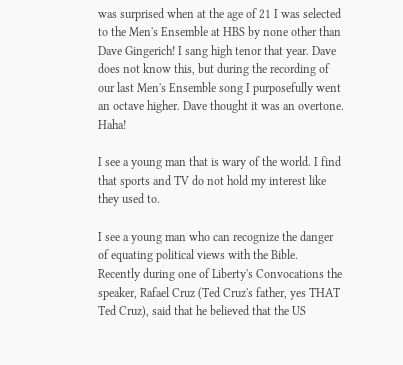was surprised when at the age of 21 I was selected to the Men's Ensemble at HBS by none other than Dave Gingerich! I sang high tenor that year. Dave does not know this, but during the recording of our last Men's Ensemble song I purposefully went an octave higher. Dave thought it was an overtone. Haha!

I see a young man that is wary of the world. I find that sports and TV do not hold my interest like they used to.

I see a young man who can recognize the danger of equating political views with the Bible.  Recently during one of Liberty's Convocations the speaker, Rafael Cruz (Ted Cruz's father, yes THAT Ted Cruz), said that he believed that the US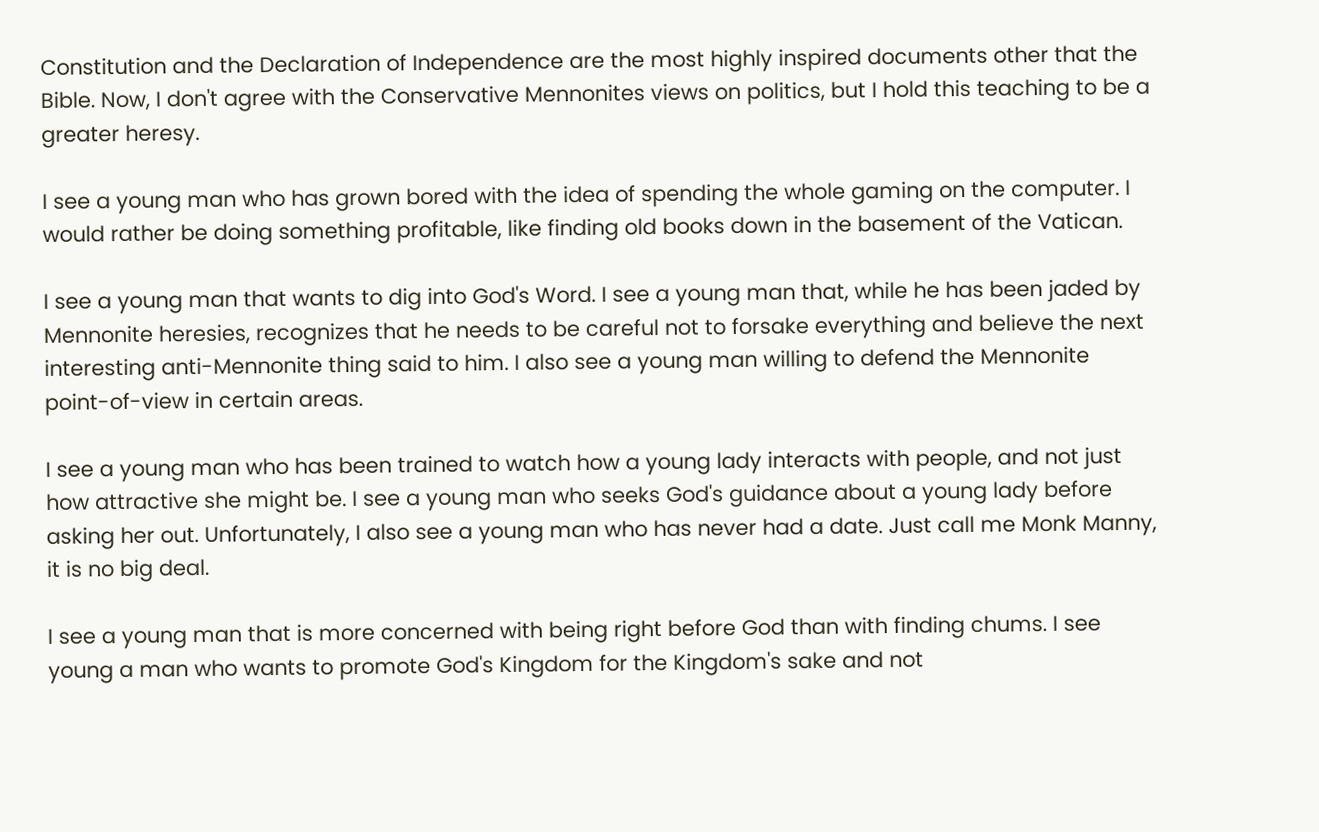Constitution and the Declaration of Independence are the most highly inspired documents other that the Bible. Now, I don't agree with the Conservative Mennonites views on politics, but I hold this teaching to be a greater heresy.

I see a young man who has grown bored with the idea of spending the whole gaming on the computer. I would rather be doing something profitable, like finding old books down in the basement of the Vatican.

I see a young man that wants to dig into God's Word. I see a young man that, while he has been jaded by Mennonite heresies, recognizes that he needs to be careful not to forsake everything and believe the next interesting anti-Mennonite thing said to him. I also see a young man willing to defend the Mennonite point-of-view in certain areas.

I see a young man who has been trained to watch how a young lady interacts with people, and not just how attractive she might be. I see a young man who seeks God's guidance about a young lady before asking her out. Unfortunately, I also see a young man who has never had a date. Just call me Monk Manny, it is no big deal.

I see a young man that is more concerned with being right before God than with finding chums. I see young a man who wants to promote God's Kingdom for the Kingdom's sake and not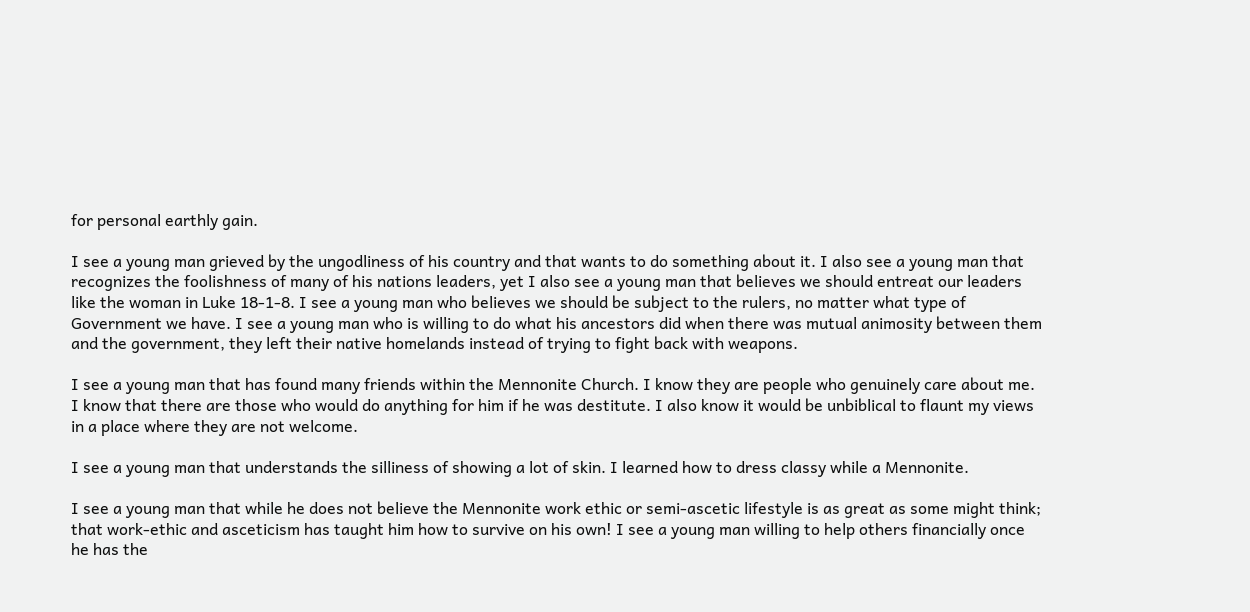for personal earthly gain.

I see a young man grieved by the ungodliness of his country and that wants to do something about it. I also see a young man that recognizes the foolishness of many of his nations leaders, yet I also see a young man that believes we should entreat our leaders like the woman in Luke 18-1-8. I see a young man who believes we should be subject to the rulers, no matter what type of Government we have. I see a young man who is willing to do what his ancestors did when there was mutual animosity between them and the government, they left their native homelands instead of trying to fight back with weapons.

I see a young man that has found many friends within the Mennonite Church. I know they are people who genuinely care about me. I know that there are those who would do anything for him if he was destitute. I also know it would be unbiblical to flaunt my views in a place where they are not welcome.

I see a young man that understands the silliness of showing a lot of skin. I learned how to dress classy while a Mennonite.

I see a young man that while he does not believe the Mennonite work ethic or semi-ascetic lifestyle is as great as some might think; that work-ethic and asceticism has taught him how to survive on his own! I see a young man willing to help others financially once he has the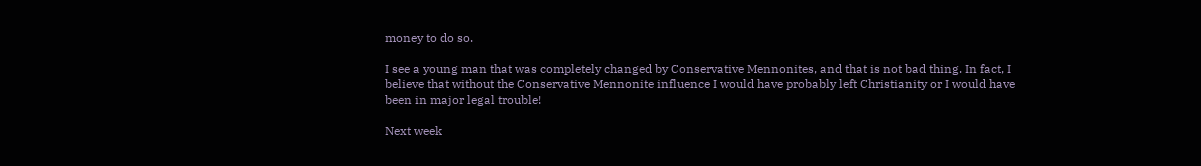money to do so.

I see a young man that was completely changed by Conservative Mennonites, and that is not bad thing. In fact, I believe that without the Conservative Mennonite influence I would have probably left Christianity or I would have been in major legal trouble!

Next week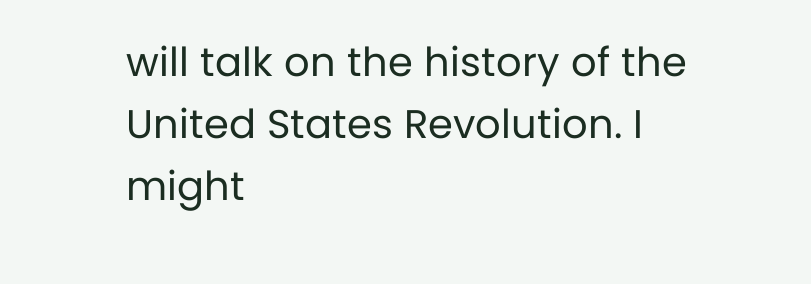will talk on the history of the United States Revolution. I might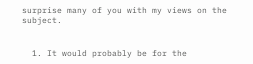surprise many of you with my views on the subject.


  1. It would probably be for the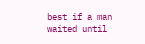best if a man waited until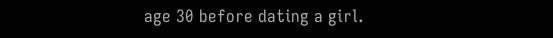age 30 before dating a girl.